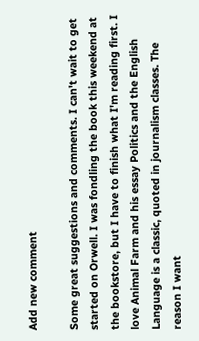Add new comment

Some great suggestions and comments. I can't wait to get started on Orwell. I was fondling the book this weekend at the bookstore, but I have to finish what I'm reading first. I love Animal Farm and his essay Politics and the English Language is a classic, quoted in journalism classes. The reason I want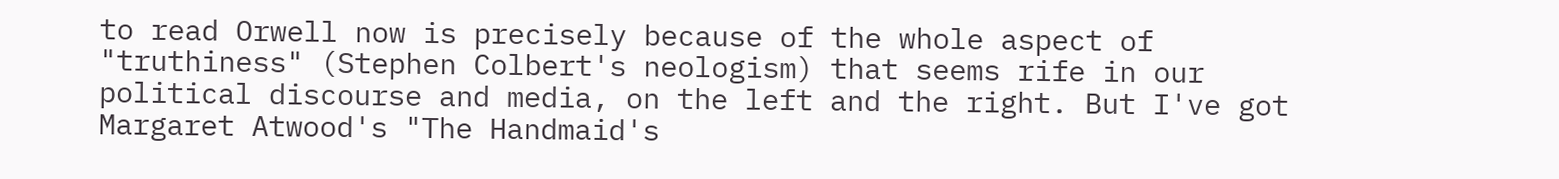to read Orwell now is precisely because of the whole aspect of "truthiness" (Stephen Colbert's neologism) that seems rife in our political discourse and media, on the left and the right. But I've got Margaret Atwood's "The Handmaid's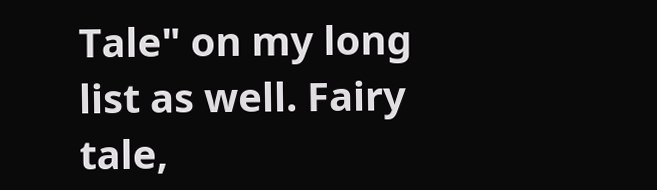Tale" on my long list as well. Fairy tale,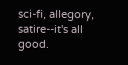sci-fi, allegory, satire--it's all good.